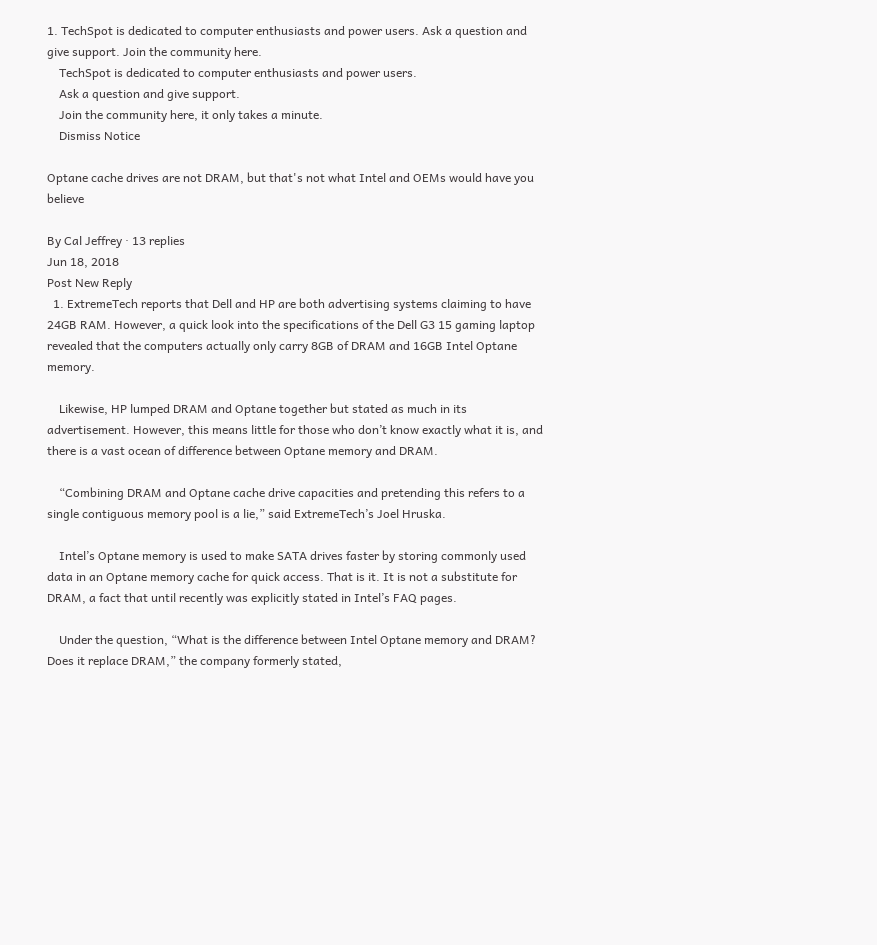1. TechSpot is dedicated to computer enthusiasts and power users. Ask a question and give support. Join the community here.
    TechSpot is dedicated to computer enthusiasts and power users.
    Ask a question and give support.
    Join the community here, it only takes a minute.
    Dismiss Notice

Optane cache drives are not DRAM, but that's not what Intel and OEMs would have you believe

By Cal Jeffrey · 13 replies
Jun 18, 2018
Post New Reply
  1. ExtremeTech reports that Dell and HP are both advertising systems claiming to have 24GB RAM. However, a quick look into the specifications of the Dell G3 15 gaming laptop revealed that the computers actually only carry 8GB of DRAM and 16GB Intel Optane memory.

    Likewise, HP lumped DRAM and Optane together but stated as much in its advertisement. However, this means little for those who don’t know exactly what it is, and there is a vast ocean of difference between Optane memory and DRAM.

    “Combining DRAM and Optane cache drive capacities and pretending this refers to a single contiguous memory pool is a lie,” said ExtremeTech’s Joel Hruska.

    Intel’s Optane memory is used to make SATA drives faster by storing commonly used data in an Optane memory cache for quick access. That is it. It is not a substitute for DRAM, a fact that until recently was explicitly stated in Intel’s FAQ pages.

    Under the question, “What is the difference between Intel Optane memory and DRAM? Does it replace DRAM,” the company formerly stated,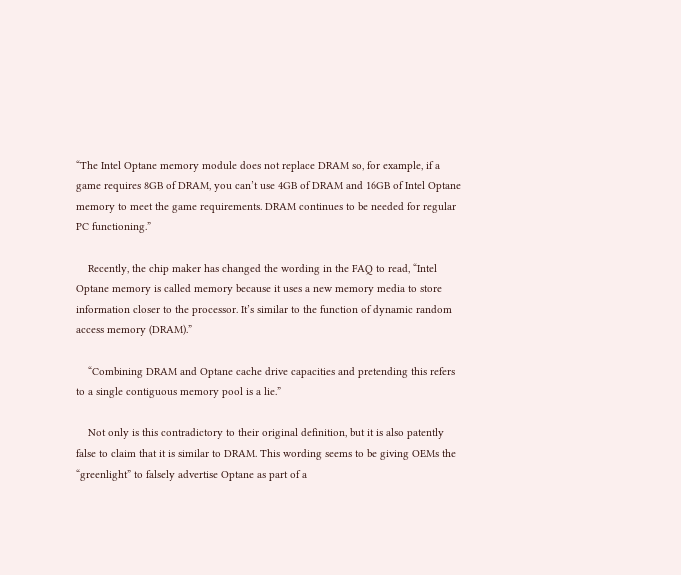“The Intel Optane memory module does not replace DRAM so, for example, if a game requires 8GB of DRAM, you can’t use 4GB of DRAM and 16GB of Intel Optane memory to meet the game requirements. DRAM continues to be needed for regular PC functioning.”

    Recently, the chip maker has changed the wording in the FAQ to read, “Intel Optane memory is called memory because it uses a new memory media to store information closer to the processor. It’s similar to the function of dynamic random access memory (DRAM).”

    “Combining DRAM and Optane cache drive capacities and pretending this refers to a single contiguous memory pool is a lie.”

    Not only is this contradictory to their original definition, but it is also patently false to claim that it is similar to DRAM. This wording seems to be giving OEMs the “greenlight” to falsely advertise Optane as part of a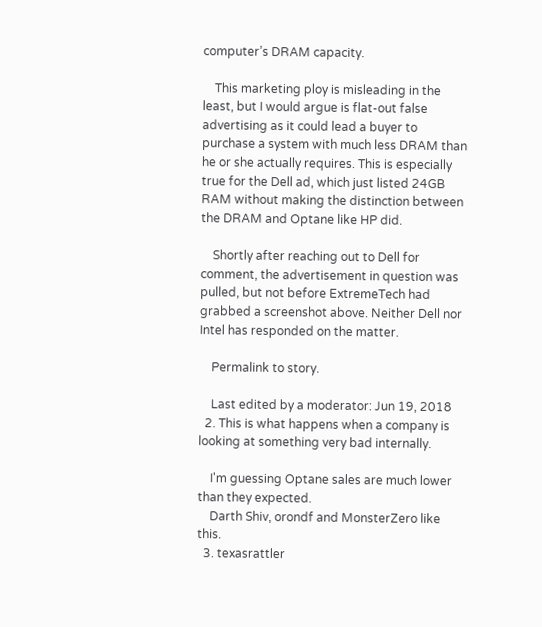computer’s DRAM capacity.

    This marketing ploy is misleading in the least, but I would argue is flat-out false advertising as it could lead a buyer to purchase a system with much less DRAM than he or she actually requires. This is especially true for the Dell ad, which just listed 24GB RAM without making the distinction between the DRAM and Optane like HP did.

    Shortly after reaching out to Dell for comment, the advertisement in question was pulled, but not before ExtremeTech had grabbed a screenshot above. Neither Dell nor Intel has responded on the matter.

    Permalink to story.

    Last edited by a moderator: Jun 19, 2018
  2. This is what happens when a company is looking at something very bad internally.

    I'm guessing Optane sales are much lower than they expected.
    Darth Shiv, orondf and MonsterZero like this.
  3. texasrattler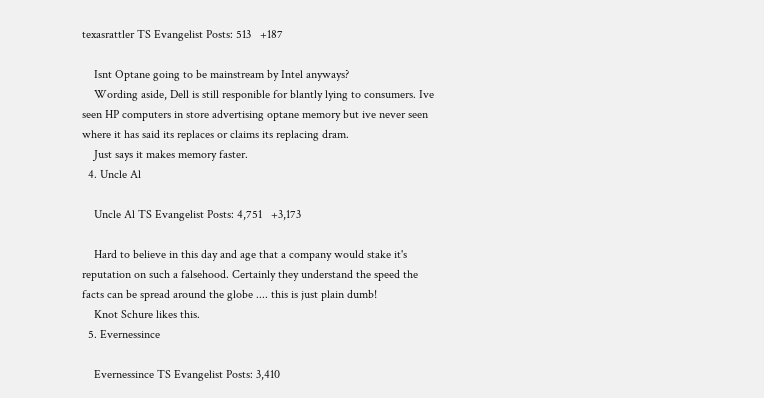texasrattler TS Evangelist Posts: 513   +187

    Isnt Optane going to be mainstream by Intel anyways?
    Wording aside, Dell is still responible for blantly lying to consumers. Ive seen HP computers in store advertising optane memory but ive never seen where it has said its replaces or claims its replacing dram.
    Just says it makes memory faster.
  4. Uncle Al

    Uncle Al TS Evangelist Posts: 4,751   +3,173

    Hard to believe in this day and age that a company would stake it's reputation on such a falsehood. Certainly they understand the speed the facts can be spread around the globe .... this is just plain dumb!
    Knot Schure likes this.
  5. Evernessince

    Evernessince TS Evangelist Posts: 3,410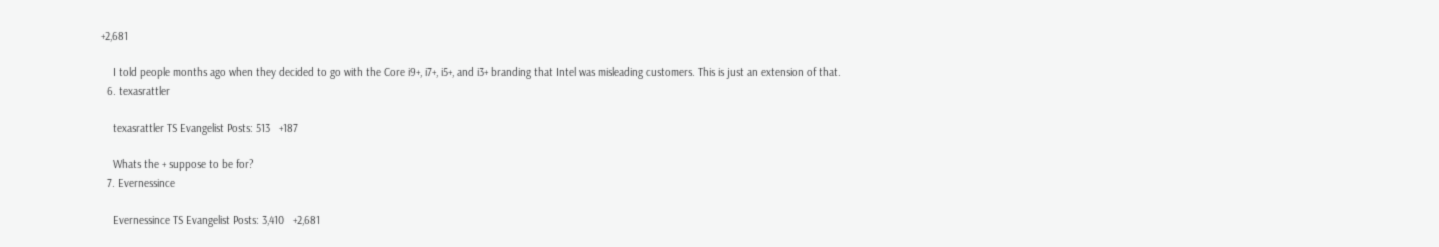+2,681

    I told people months ago when they decided to go with the Core i9+, i7+, i5+, and i3+ branding that Intel was misleading customers. This is just an extension of that.
  6. texasrattler

    texasrattler TS Evangelist Posts: 513   +187

    Whats the + suppose to be for?
  7. Evernessince

    Evernessince TS Evangelist Posts: 3,410   +2,681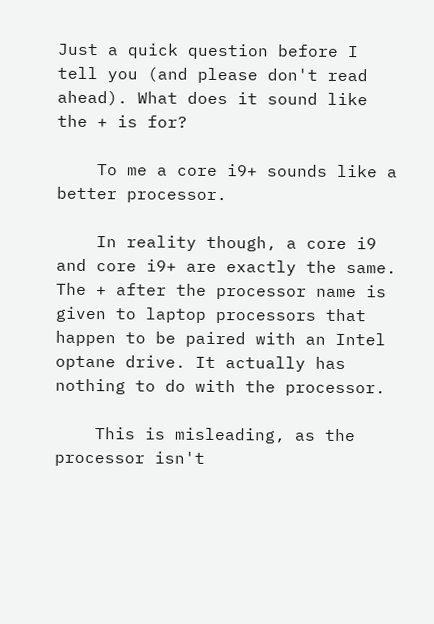Just a quick question before I tell you (and please don't read ahead). What does it sound like the + is for?

    To me a core i9+ sounds like a better processor.

    In reality though, a core i9 and core i9+ are exactly the same. The + after the processor name is given to laptop processors that happen to be paired with an Intel optane drive. It actually has nothing to do with the processor.

    This is misleading, as the processor isn't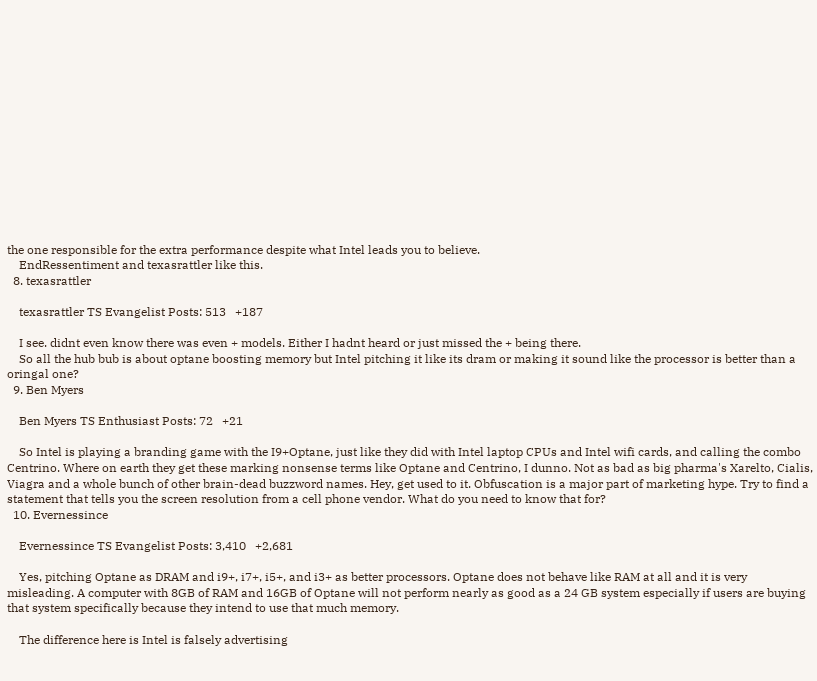the one responsible for the extra performance despite what Intel leads you to believe.
    EndRessentiment and texasrattler like this.
  8. texasrattler

    texasrattler TS Evangelist Posts: 513   +187

    I see. didnt even know there was even + models. Either I hadnt heard or just missed the + being there.
    So all the hub bub is about optane boosting memory but Intel pitching it like its dram or making it sound like the processor is better than a oringal one?
  9. Ben Myers

    Ben Myers TS Enthusiast Posts: 72   +21

    So Intel is playing a branding game with the I9+Optane, just like they did with Intel laptop CPUs and Intel wifi cards, and calling the combo Centrino. Where on earth they get these marking nonsense terms like Optane and Centrino, I dunno. Not as bad as big pharma's Xarelto, Cialis, Viagra and a whole bunch of other brain-dead buzzword names. Hey, get used to it. Obfuscation is a major part of marketing hype. Try to find a statement that tells you the screen resolution from a cell phone vendor. What do you need to know that for?
  10. Evernessince

    Evernessince TS Evangelist Posts: 3,410   +2,681

    Yes, pitching Optane as DRAM and i9+, i7+, i5+, and i3+ as better processors. Optane does not behave like RAM at all and it is very misleading. A computer with 8GB of RAM and 16GB of Optane will not perform nearly as good as a 24 GB system especially if users are buying that system specifically because they intend to use that much memory.

    The difference here is Intel is falsely advertising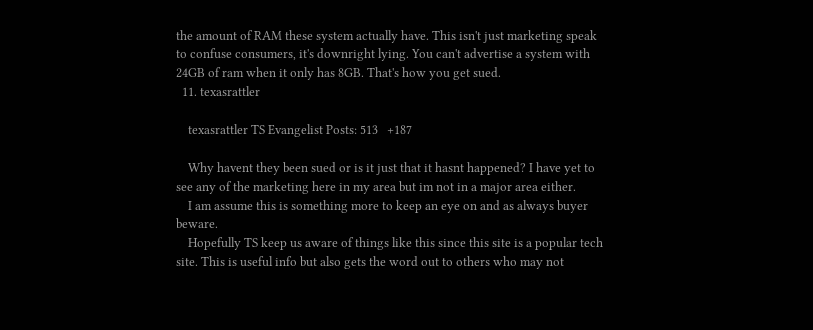the amount of RAM these system actually have. This isn't just marketing speak to confuse consumers, it's downright lying. You can't advertise a system with 24GB of ram when it only has 8GB. That's how you get sued.
  11. texasrattler

    texasrattler TS Evangelist Posts: 513   +187

    Why havent they been sued or is it just that it hasnt happened? I have yet to see any of the marketing here in my area but im not in a major area either.
    I am assume this is something more to keep an eye on and as always buyer beware.
    Hopefully TS keep us aware of things like this since this site is a popular tech site. This is useful info but also gets the word out to others who may not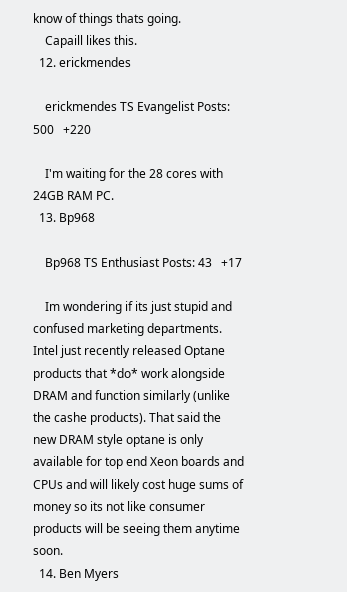know of things thats going.
    Capaill likes this.
  12. erickmendes

    erickmendes TS Evangelist Posts: 500   +220

    I'm waiting for the 28 cores with 24GB RAM PC.
  13. Bp968

    Bp968 TS Enthusiast Posts: 43   +17

    Im wondering if its just stupid and confused marketing departments. Intel just recently released Optane products that *do* work alongside DRAM and function similarly (unlike the cashe products). That said the new DRAM style optane is only available for top end Xeon boards and CPUs and will likely cost huge sums of money so its not like consumer products will be seeing them anytime soon.
  14. Ben Myers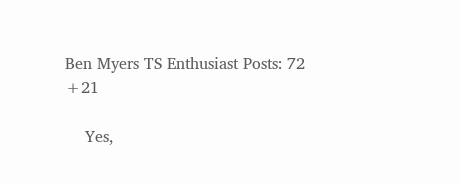Ben Myers TS Enthusiast Posts: 72   +21

    Yes,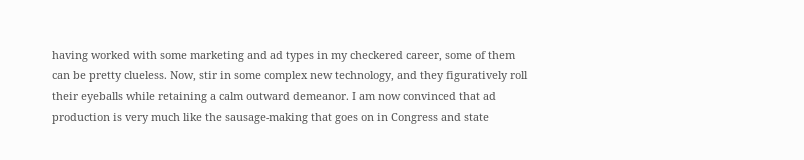having worked with some marketing and ad types in my checkered career, some of them can be pretty clueless. Now, stir in some complex new technology, and they figuratively roll their eyeballs while retaining a calm outward demeanor. I am now convinced that ad production is very much like the sausage-making that goes on in Congress and state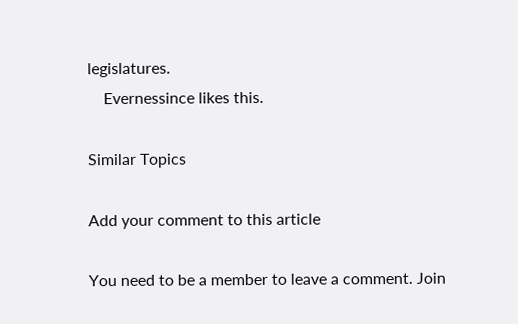legislatures.
    Evernessince likes this.

Similar Topics

Add your comment to this article

You need to be a member to leave a comment. Join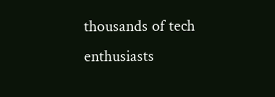thousands of tech enthusiasts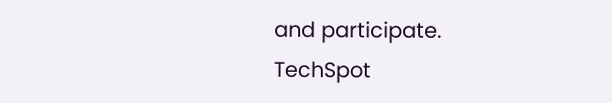and participate.
TechSpot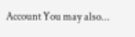Account You may also...